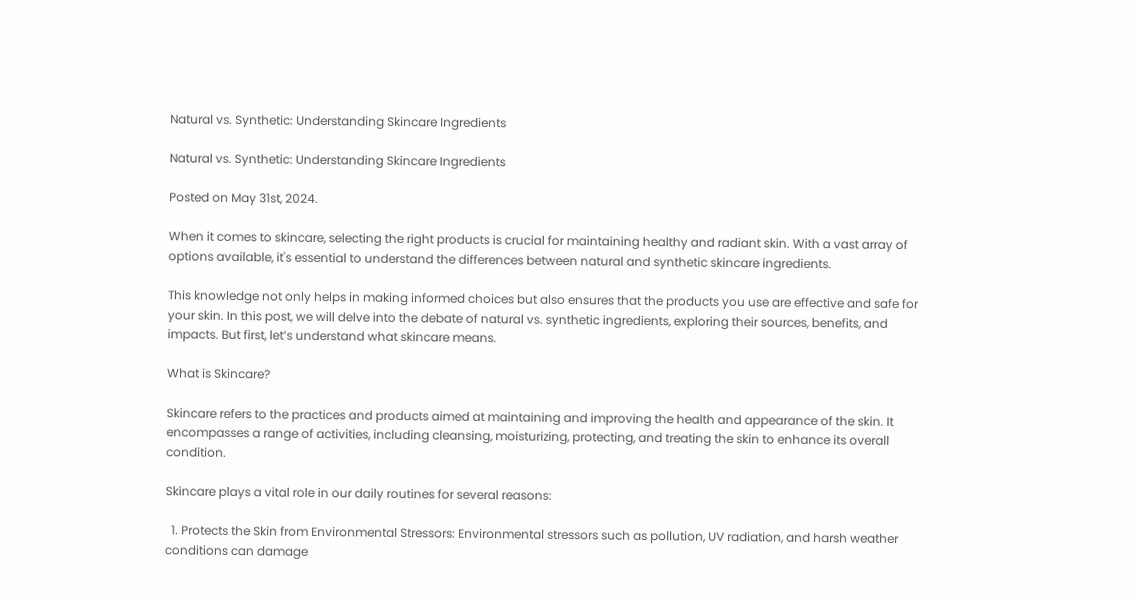Natural vs. Synthetic: Understanding Skincare Ingredients

Natural vs. Synthetic: Understanding Skincare Ingredients

Posted on May 31st, 2024.

When it comes to skincare, selecting the right products is crucial for maintaining healthy and radiant skin. With a vast array of options available, it's essential to understand the differences between natural and synthetic skincare ingredients.

This knowledge not only helps in making informed choices but also ensures that the products you use are effective and safe for your skin. In this post, we will delve into the debate of natural vs. synthetic ingredients, exploring their sources, benefits, and impacts. But first, let’s understand what skincare means.

What is Skincare?

Skincare refers to the practices and products aimed at maintaining and improving the health and appearance of the skin. It encompasses a range of activities, including cleansing, moisturizing, protecting, and treating the skin to enhance its overall condition.

Skincare plays a vital role in our daily routines for several reasons:

  1. Protects the Skin from Environmental Stressors: Environmental stressors such as pollution, UV radiation, and harsh weather conditions can damage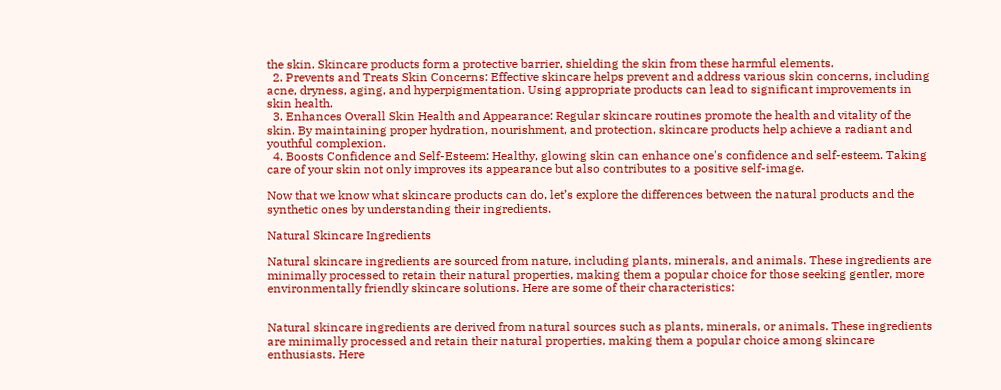the skin. Skincare products form a protective barrier, shielding the skin from these harmful elements.
  2. Prevents and Treats Skin Concerns: Effective skincare helps prevent and address various skin concerns, including acne, dryness, aging, and hyperpigmentation. Using appropriate products can lead to significant improvements in skin health.
  3. Enhances Overall Skin Health and Appearance: Regular skincare routines promote the health and vitality of the skin. By maintaining proper hydration, nourishment, and protection, skincare products help achieve a radiant and youthful complexion.
  4. Boosts Confidence and Self-Esteem: Healthy, glowing skin can enhance one's confidence and self-esteem. Taking care of your skin not only improves its appearance but also contributes to a positive self-image.

Now that we know what skincare products can do, let’s explore the differences between the natural products and the synthetic ones by understanding their ingredients.

Natural Skincare Ingredients

Natural skincare ingredients are sourced from nature, including plants, minerals, and animals. These ingredients are minimally processed to retain their natural properties, making them a popular choice for those seeking gentler, more environmentally friendly skincare solutions. Here are some of their characteristics:


Natural skincare ingredients are derived from natural sources such as plants, minerals, or animals. These ingredients are minimally processed and retain their natural properties, making them a popular choice among skincare enthusiasts. Here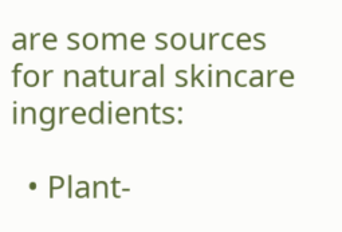are some sources for natural skincare ingredients:

  • Plant-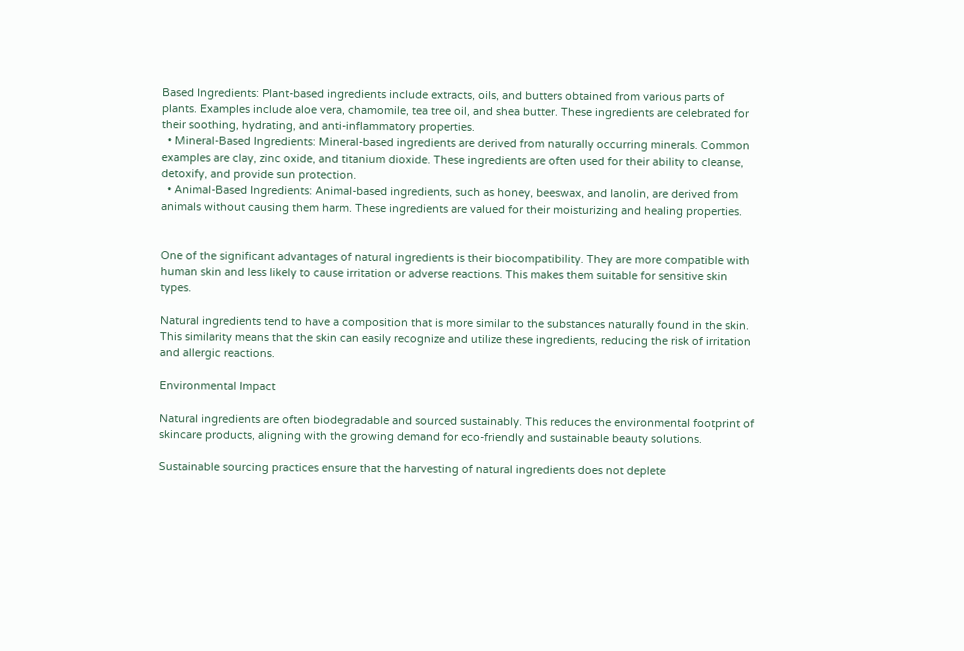Based Ingredients: Plant-based ingredients include extracts, oils, and butters obtained from various parts of plants. Examples include aloe vera, chamomile, tea tree oil, and shea butter. These ingredients are celebrated for their soothing, hydrating, and anti-inflammatory properties.
  • Mineral-Based Ingredients: Mineral-based ingredients are derived from naturally occurring minerals. Common examples are clay, zinc oxide, and titanium dioxide. These ingredients are often used for their ability to cleanse, detoxify, and provide sun protection.
  • Animal-Based Ingredients: Animal-based ingredients, such as honey, beeswax, and lanolin, are derived from animals without causing them harm. These ingredients are valued for their moisturizing and healing properties.


One of the significant advantages of natural ingredients is their biocompatibility. They are more compatible with human skin and less likely to cause irritation or adverse reactions. This makes them suitable for sensitive skin types.

Natural ingredients tend to have a composition that is more similar to the substances naturally found in the skin. This similarity means that the skin can easily recognize and utilize these ingredients, reducing the risk of irritation and allergic reactions.

Environmental Impact

Natural ingredients are often biodegradable and sourced sustainably. This reduces the environmental footprint of skincare products, aligning with the growing demand for eco-friendly and sustainable beauty solutions.

Sustainable sourcing practices ensure that the harvesting of natural ingredients does not deplete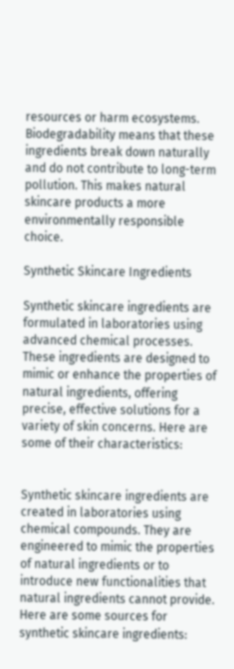resources or harm ecosystems. Biodegradability means that these ingredients break down naturally and do not contribute to long-term pollution. This makes natural skincare products a more environmentally responsible choice.

Synthetic Skincare Ingredients

Synthetic skincare ingredients are formulated in laboratories using advanced chemical processes. These ingredients are designed to mimic or enhance the properties of natural ingredients, offering precise, effective solutions for a variety of skin concerns. Here are some of their characteristics:


Synthetic skincare ingredients are created in laboratories using chemical compounds. They are engineered to mimic the properties of natural ingredients or to introduce new functionalities that natural ingredients cannot provide. Here are some sources for synthetic skincare ingredients: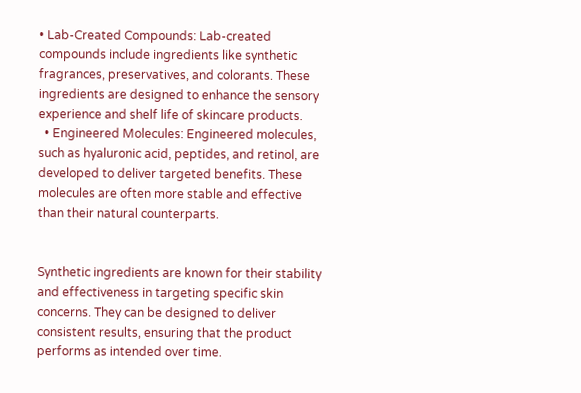• Lab-Created Compounds: Lab-created compounds include ingredients like synthetic fragrances, preservatives, and colorants. These ingredients are designed to enhance the sensory experience and shelf life of skincare products.
  • Engineered Molecules: Engineered molecules, such as hyaluronic acid, peptides, and retinol, are developed to deliver targeted benefits. These molecules are often more stable and effective than their natural counterparts.


Synthetic ingredients are known for their stability and effectiveness in targeting specific skin concerns. They can be designed to deliver consistent results, ensuring that the product performs as intended over time.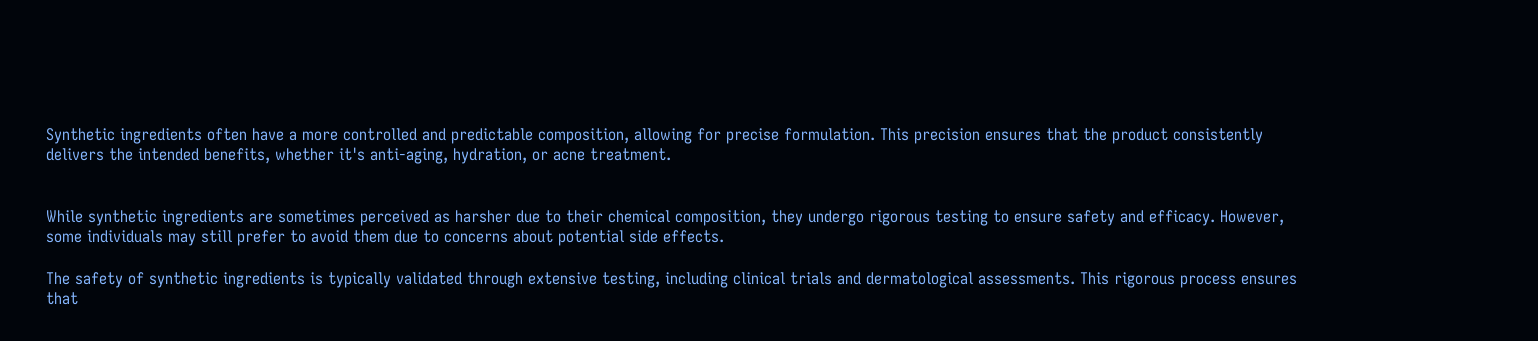Synthetic ingredients often have a more controlled and predictable composition, allowing for precise formulation. This precision ensures that the product consistently delivers the intended benefits, whether it's anti-aging, hydration, or acne treatment.


While synthetic ingredients are sometimes perceived as harsher due to their chemical composition, they undergo rigorous testing to ensure safety and efficacy. However, some individuals may still prefer to avoid them due to concerns about potential side effects.

The safety of synthetic ingredients is typically validated through extensive testing, including clinical trials and dermatological assessments. This rigorous process ensures that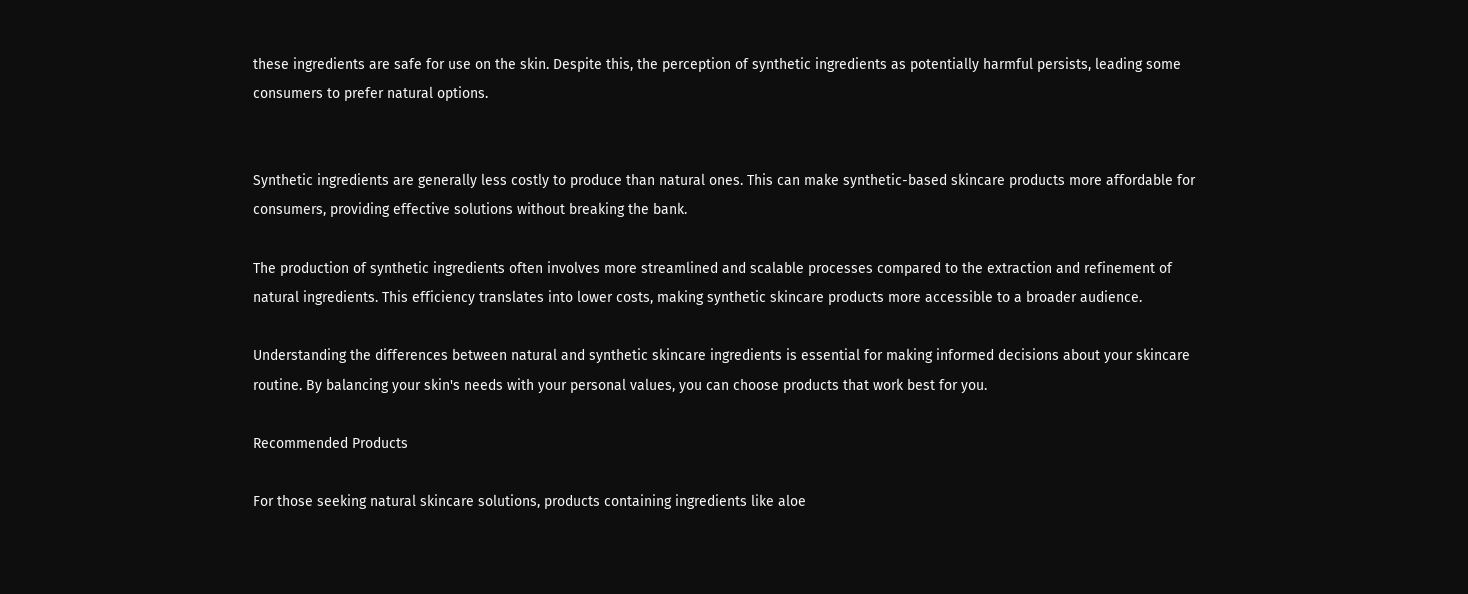these ingredients are safe for use on the skin. Despite this, the perception of synthetic ingredients as potentially harmful persists, leading some consumers to prefer natural options.


Synthetic ingredients are generally less costly to produce than natural ones. This can make synthetic-based skincare products more affordable for consumers, providing effective solutions without breaking the bank.

The production of synthetic ingredients often involves more streamlined and scalable processes compared to the extraction and refinement of natural ingredients. This efficiency translates into lower costs, making synthetic skincare products more accessible to a broader audience.

Understanding the differences between natural and synthetic skincare ingredients is essential for making informed decisions about your skincare routine. By balancing your skin's needs with your personal values, you can choose products that work best for you.

Recommended Products

For those seeking natural skincare solutions, products containing ingredients like aloe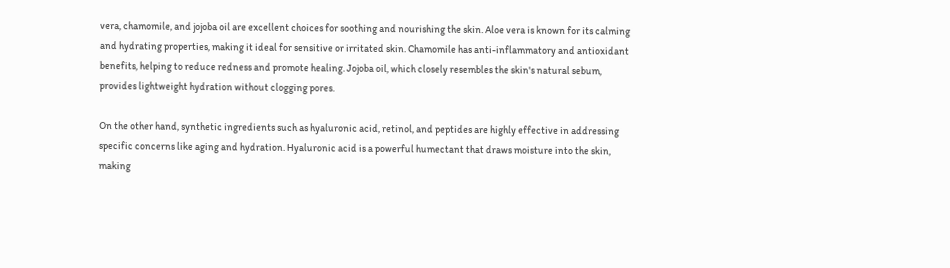vera, chamomile, and jojoba oil are excellent choices for soothing and nourishing the skin. Aloe vera is known for its calming and hydrating properties, making it ideal for sensitive or irritated skin. Chamomile has anti-inflammatory and antioxidant benefits, helping to reduce redness and promote healing. Jojoba oil, which closely resembles the skin's natural sebum, provides lightweight hydration without clogging pores.

On the other hand, synthetic ingredients such as hyaluronic acid, retinol, and peptides are highly effective in addressing specific concerns like aging and hydration. Hyaluronic acid is a powerful humectant that draws moisture into the skin, making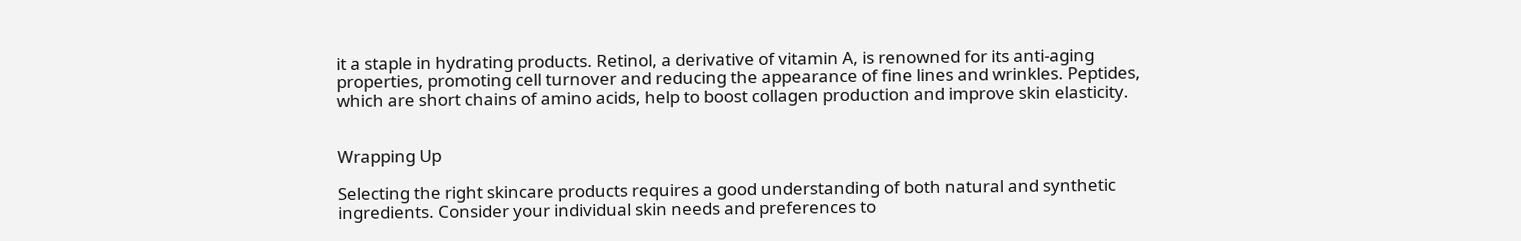it a staple in hydrating products. Retinol, a derivative of vitamin A, is renowned for its anti-aging properties, promoting cell turnover and reducing the appearance of fine lines and wrinkles. Peptides, which are short chains of amino acids, help to boost collagen production and improve skin elasticity.


Wrapping Up

Selecting the right skincare products requires a good understanding of both natural and synthetic ingredients. Consider your individual skin needs and preferences to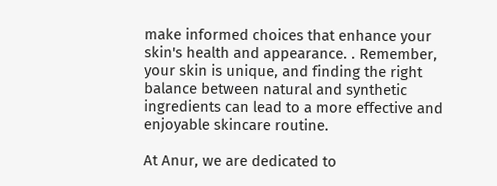make informed choices that enhance your skin's health and appearance. . Remember, your skin is unique, and finding the right balance between natural and synthetic ingredients can lead to a more effective and enjoyable skincare routine.

At Anur, we are dedicated to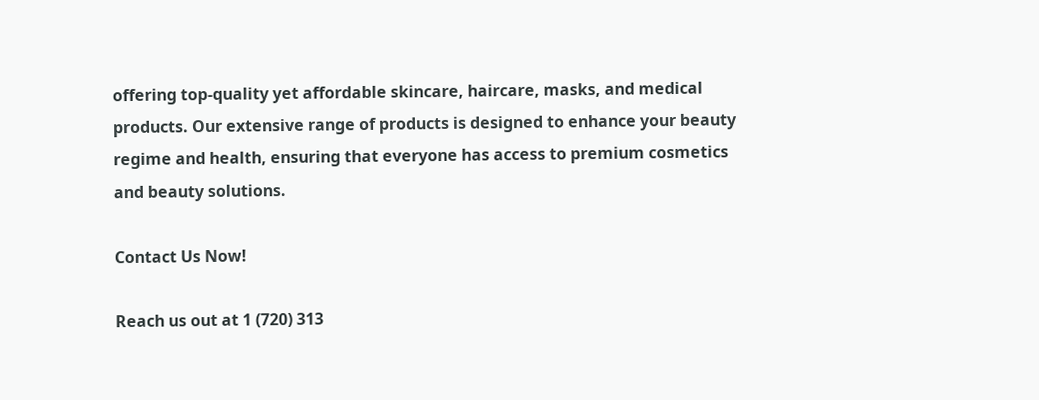offering top-quality yet affordable skincare, haircare, masks, and medical products. Our extensive range of products is designed to enhance your beauty regime and health, ensuring that everyone has access to premium cosmetics and beauty solutions.

Contact Us Now!

Reach us out at 1 (720) 313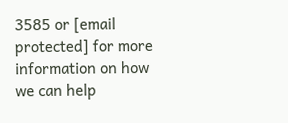3585 or [email protected] for more information on how we can help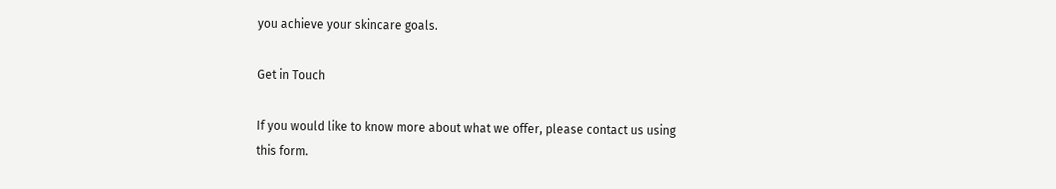you achieve your skincare goals.

Get in Touch

If you would like to know more about what we offer, please contact us using this form.